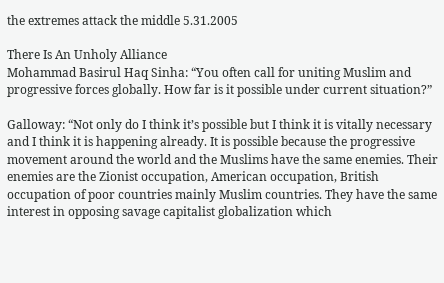the extremes attack the middle 5.31.2005

There Is An Unholy Alliance
Mohammad Basirul Haq Sinha: “You often call for uniting Muslim and progressive forces globally. How far is it possible under current situation?”

Galloway: “Not only do I think it’s possible but I think it is vitally necessary and I think it is happening already. It is possible because the progressive movement around the world and the Muslims have the same enemies. Their enemies are the Zionist occupation, American occupation, British occupation of poor countries mainly Muslim countries. They have the same interest in opposing savage capitalist globalization which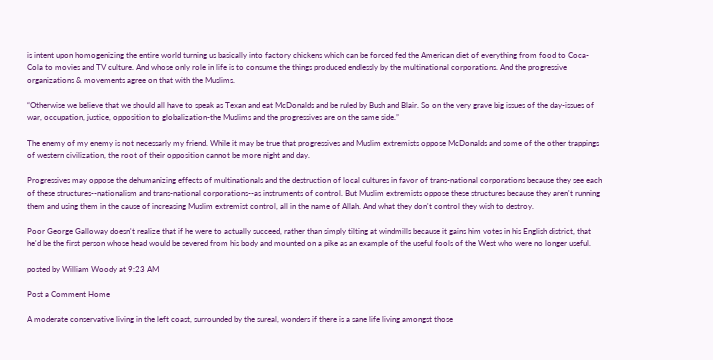is intent upon homogenizing the entire world turning us basically into factory chickens which can be forced fed the American diet of everything from food to Coca-Cola to movies and TV culture. And whose only role in life is to consume the things produced endlessly by the multinational corporations. And the progressive organizations & movements agree on that with the Muslims.

“Otherwise we believe that we should all have to speak as Texan and eat McDonalds and be ruled by Bush and Blair. So on the very grave big issues of the day-issues of war, occupation, justice, opposition to globalization-the Muslims and the progressives are on the same side.”

The enemy of my enemy is not necessarly my friend. While it may be true that progressives and Muslim extremists oppose McDonalds and some of the other trappings of western civilization, the root of their opposition cannot be more night and day.

Progressives may oppose the dehumanizing effects of multinationals and the destruction of local cultures in favor of trans-national corporations because they see each of these structures--nationalism and trans-national corporations--as instruments of control. But Muslim extremists oppose these structures because they aren't running them and using them in the cause of increasing Muslim extremist control, all in the name of Allah. And what they don't control they wish to destroy.

Poor George Galloway doesn't realize that if he were to actually succeed, rather than simply tilting at windmills because it gains him votes in his English district, that he'd be the first person whose head would be severed from his body and mounted on a pike as an example of the useful fools of the West who were no longer useful.

posted by William Woody at 9:23 AM

Post a Comment Home

A moderate conservative living in the left coast, surrounded by the sureal, wonders if there is a sane life living amongst those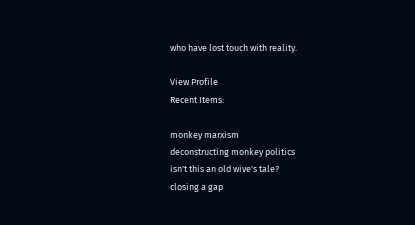who have lost touch with reality.

View Profile
Recent Items:

monkey marxism
deconstructing monkey politics
isn't this an old wive's tale?
closing a gap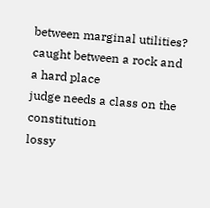between marginal utilities?
caught between a rock and a hard place
judge needs a class on the constitution
lossy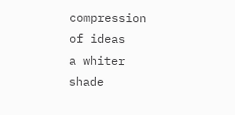compression of ideas
a whiter shade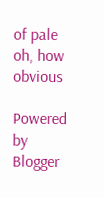of pale
oh, how obvious

Powered by Blogger